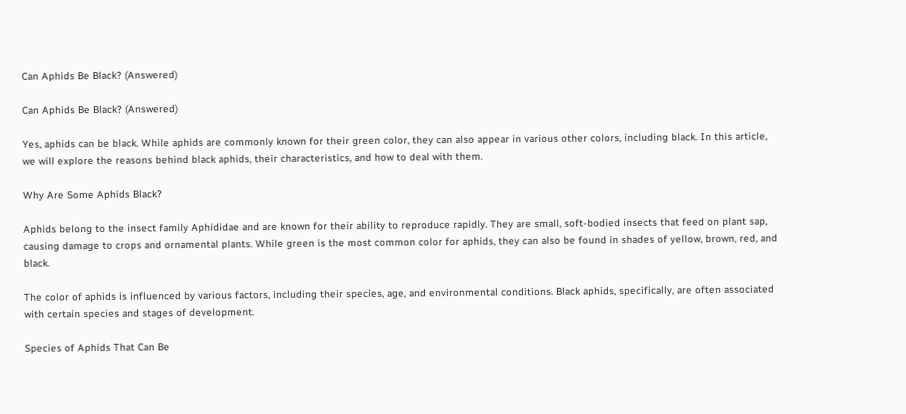Can Aphids Be Black? (Answered)

Can Aphids Be Black? (Answered)

Yes, aphids can be black. While aphids are commonly known for their green color, they can also appear in various other colors, including black. In this article, we will explore the reasons behind black aphids, their characteristics, and how to deal with them.

Why Are Some Aphids Black?

Aphids belong to the insect family Aphididae and are known for their ability to reproduce rapidly. They are small, soft-bodied insects that feed on plant sap, causing damage to crops and ornamental plants. While green is the most common color for aphids, they can also be found in shades of yellow, brown, red, and black.

The color of aphids is influenced by various factors, including their species, age, and environmental conditions. Black aphids, specifically, are often associated with certain species and stages of development.

Species of Aphids That Can Be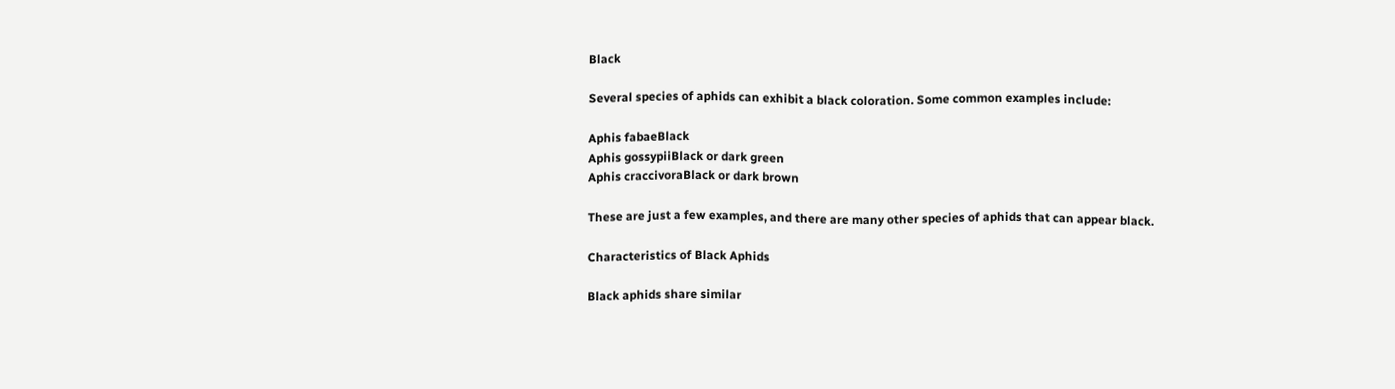Black

Several species of aphids can exhibit a black coloration. Some common examples include:

Aphis fabaeBlack
Aphis gossypiiBlack or dark green
Aphis craccivoraBlack or dark brown

These are just a few examples, and there are many other species of aphids that can appear black.

Characteristics of Black Aphids

Black aphids share similar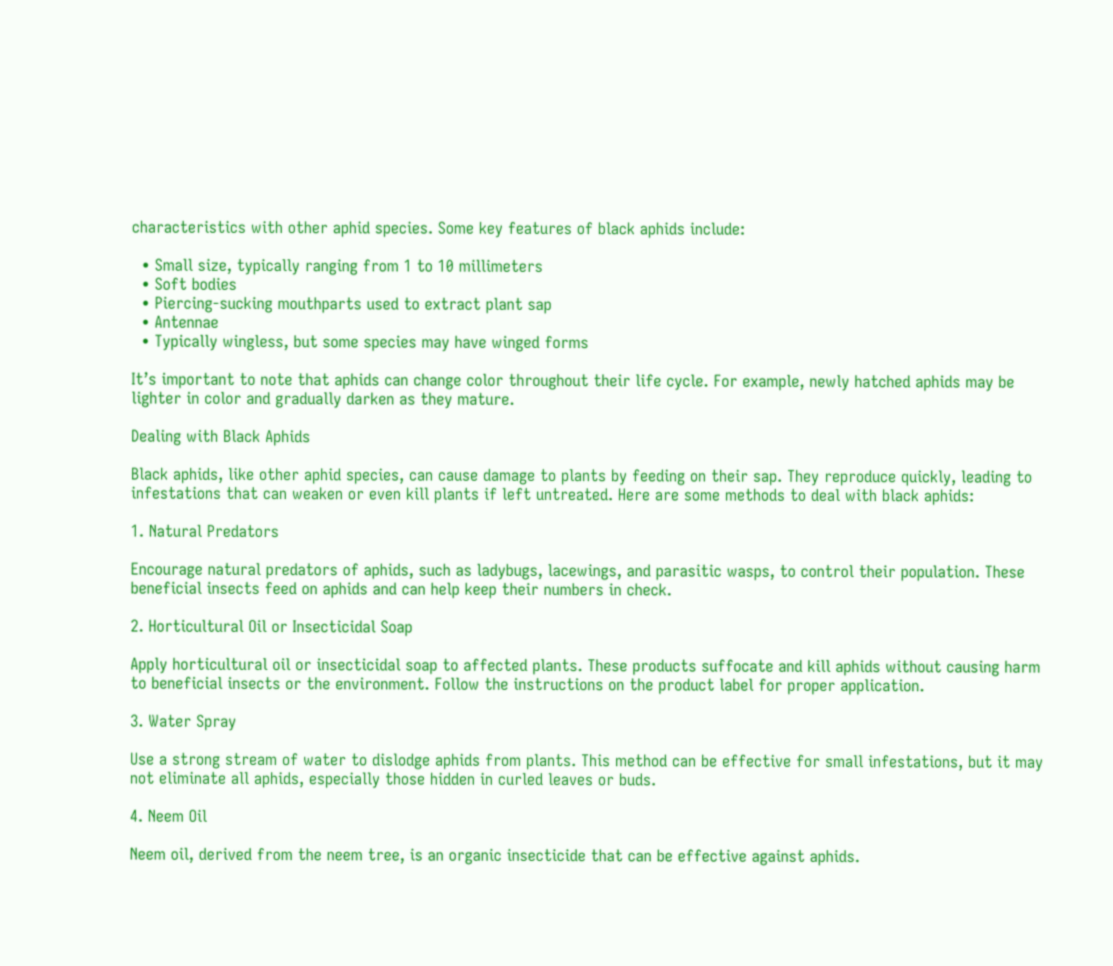characteristics with other aphid species. Some key features of black aphids include:

  • Small size, typically ranging from 1 to 10 millimeters
  • Soft bodies
  • Piercing-sucking mouthparts used to extract plant sap
  • Antennae
  • Typically wingless, but some species may have winged forms

It’s important to note that aphids can change color throughout their life cycle. For example, newly hatched aphids may be lighter in color and gradually darken as they mature.

Dealing with Black Aphids

Black aphids, like other aphid species, can cause damage to plants by feeding on their sap. They reproduce quickly, leading to infestations that can weaken or even kill plants if left untreated. Here are some methods to deal with black aphids:

1. Natural Predators

Encourage natural predators of aphids, such as ladybugs, lacewings, and parasitic wasps, to control their population. These beneficial insects feed on aphids and can help keep their numbers in check.

2. Horticultural Oil or Insecticidal Soap

Apply horticultural oil or insecticidal soap to affected plants. These products suffocate and kill aphids without causing harm to beneficial insects or the environment. Follow the instructions on the product label for proper application.

3. Water Spray

Use a strong stream of water to dislodge aphids from plants. This method can be effective for small infestations, but it may not eliminate all aphids, especially those hidden in curled leaves or buds.

4. Neem Oil

Neem oil, derived from the neem tree, is an organic insecticide that can be effective against aphids.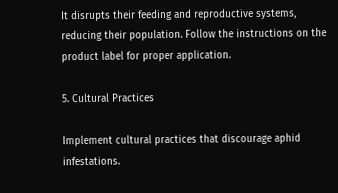It disrupts their feeding and reproductive systems, reducing their population. Follow the instructions on the product label for proper application.

5. Cultural Practices

Implement cultural practices that discourage aphid infestations.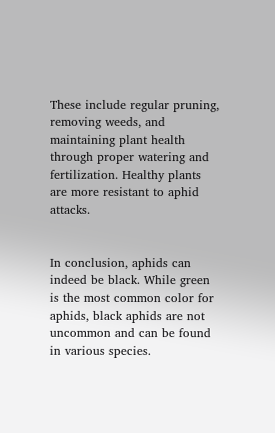These include regular pruning, removing weeds, and maintaining plant health through proper watering and fertilization. Healthy plants are more resistant to aphid attacks.


In conclusion, aphids can indeed be black. While green is the most common color for aphids, black aphids are not uncommon and can be found in various species.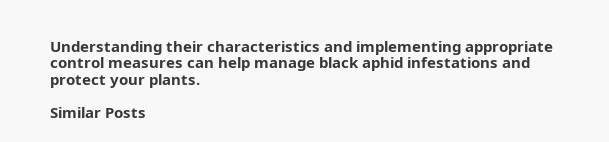Understanding their characteristics and implementing appropriate control measures can help manage black aphid infestations and protect your plants.

Similar Posts